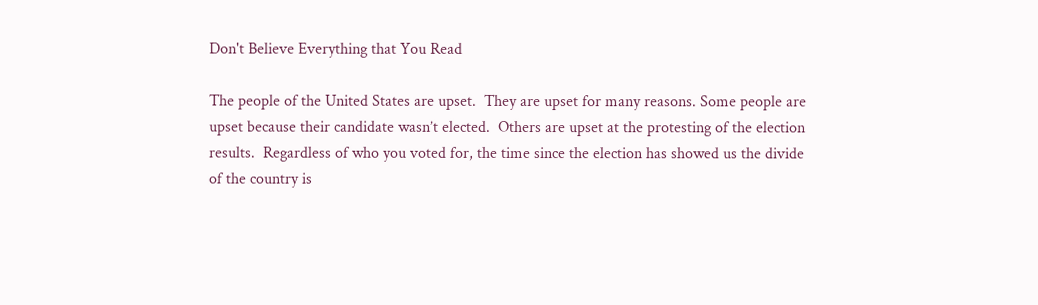Don't Believe Everything that You Read

The people of the United States are upset.  They are upset for many reasons. Some people are upset because their candidate wasn’t elected.  Others are upset at the protesting of the election results.  Regardless of who you voted for, the time since the election has showed us the divide of the country is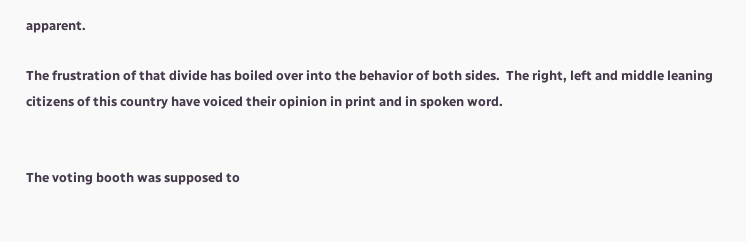apparent.

The frustration of that divide has boiled over into the behavior of both sides.  The right, left and middle leaning citizens of this country have voiced their opinion in print and in spoken word.


The voting booth was supposed to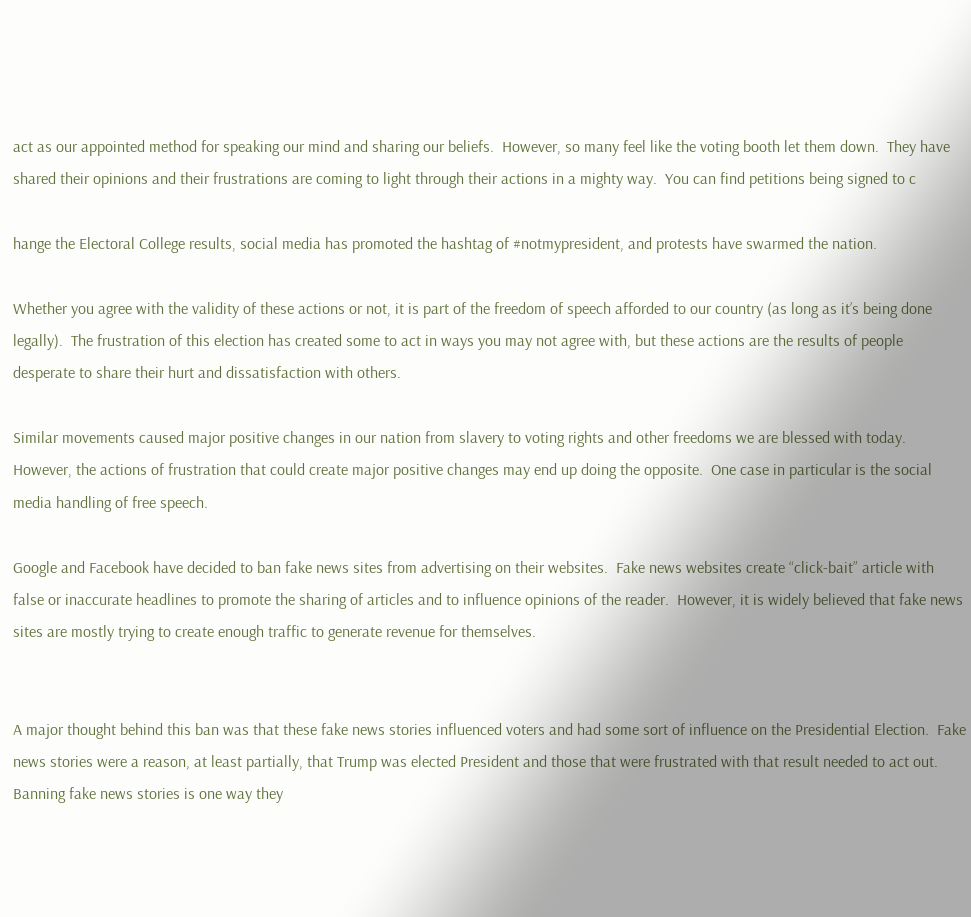act as our appointed method for speaking our mind and sharing our beliefs.  However, so many feel like the voting booth let them down.  They have shared their opinions and their frustrations are coming to light through their actions in a mighty way.  You can find petitions being signed to c

hange the Electoral College results, social media has promoted the hashtag of #notmypresident, and protests have swarmed the nation.

Whether you agree with the validity of these actions or not, it is part of the freedom of speech afforded to our country (as long as it’s being done legally).  The frustration of this election has created some to act in ways you may not agree with, but these actions are the results of people desperate to share their hurt and dissatisfaction with others.

Similar movements caused major positive changes in our nation from slavery to voting rights and other freedoms we are blessed with today.  However, the actions of frustration that could create major positive changes may end up doing the opposite.  One case in particular is the social media handling of free speech.

Google and Facebook have decided to ban fake news sites from advertising on their websites.  Fake news websites create “click-bait” article with false or inaccurate headlines to promote the sharing of articles and to influence opinions of the reader.  However, it is widely believed that fake news sites are mostly trying to create enough traffic to generate revenue for themselves.


A major thought behind this ban was that these fake news stories influenced voters and had some sort of influence on the Presidential Election.  Fake news stories were a reason, at least partially, that Trump was elected President and those that were frustrated with that result needed to act out.  Banning fake news stories is one way they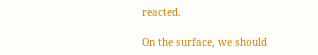reacted.

On the surface, we should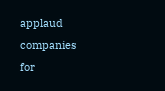applaud companies for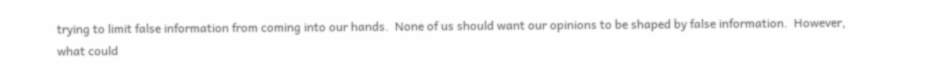trying to limit false information from coming into our hands.  None of us should want our opinions to be shaped by false information.  However, what could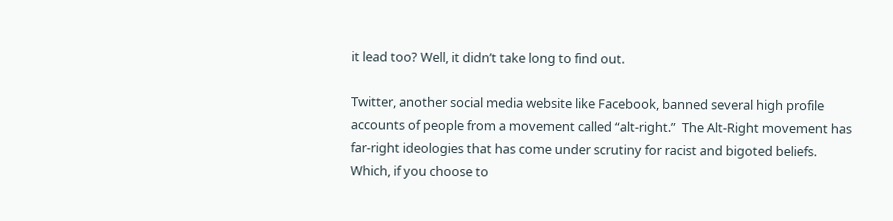it lead too? Well, it didn’t take long to find out.

Twitter, another social media website like Facebook, banned several high profile accounts of people from a movement called “alt-right.”  The Alt-Right movement has far-right ideologies that has come under scrutiny for racist and bigoted beliefs.  Which, if you choose to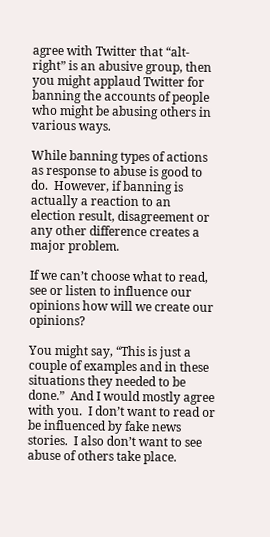agree with Twitter that “alt-right” is an abusive group, then you might applaud Twitter for banning the accounts of people who might be abusing others in various ways.

While banning types of actions as response to abuse is good to do.  However, if banning is actually a reaction to an election result, disagreement or any other difference creates a major problem.

If we can’t choose what to read, see or listen to influence our opinions how will we create our opinions?

You might say, “This is just a couple of examples and in these situations they needed to be done.”  And I would mostly agree with you.  I don’t want to read or be influenced by fake news stories.  I also don’t want to see abuse of others take place.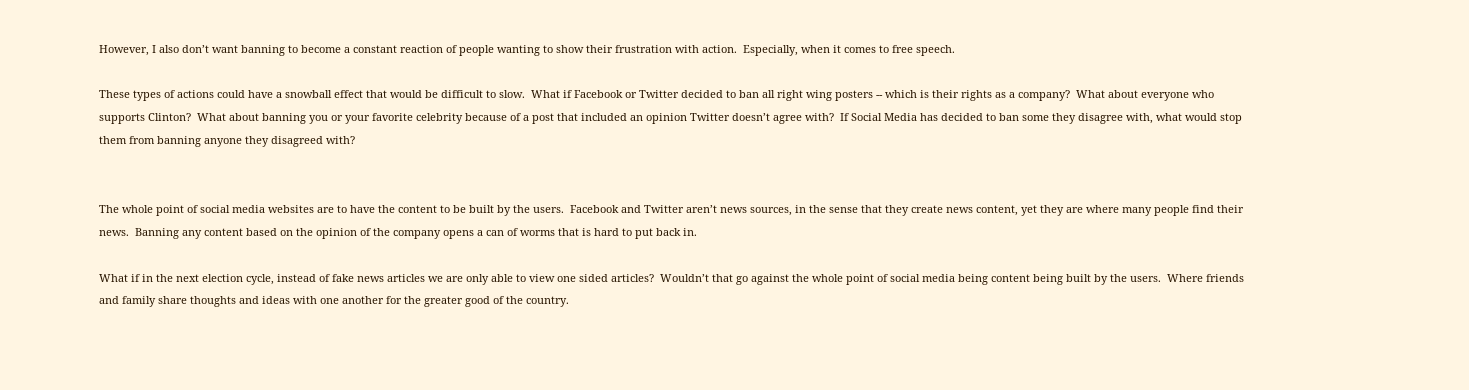However, I also don’t want banning to become a constant reaction of people wanting to show their frustration with action.  Especially, when it comes to free speech.

These types of actions could have a snowball effect that would be difficult to slow.  What if Facebook or Twitter decided to ban all right wing posters -- which is their rights as a company?  What about everyone who supports Clinton?  What about banning you or your favorite celebrity because of a post that included an opinion Twitter doesn’t agree with?  If Social Media has decided to ban some they disagree with, what would stop them from banning anyone they disagreed with?


The whole point of social media websites are to have the content to be built by the users.  Facebook and Twitter aren’t news sources, in the sense that they create news content, yet they are where many people find their news.  Banning any content based on the opinion of the company opens a can of worms that is hard to put back in.

What if in the next election cycle, instead of fake news articles we are only able to view one sided articles?  Wouldn’t that go against the whole point of social media being content being built by the users.  Where friends and family share thoughts and ideas with one another for the greater good of the country.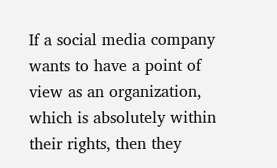If a social media company wants to have a point of view as an organization, which is absolutely within their rights, then they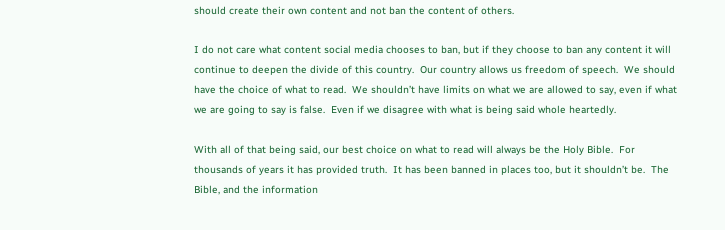should create their own content and not ban the content of others.

I do not care what content social media chooses to ban, but if they choose to ban any content it will continue to deepen the divide of this country.  Our country allows us freedom of speech.  We should have the choice of what to read.  We shouldn’t have limits on what we are allowed to say, even if what we are going to say is false.  Even if we disagree with what is being said whole heartedly.

With all of that being said, our best choice on what to read will always be the Holy Bible.  For thousands of years it has provided truth.  It has been banned in places too, but it shouldn’t be.  The Bible, and the information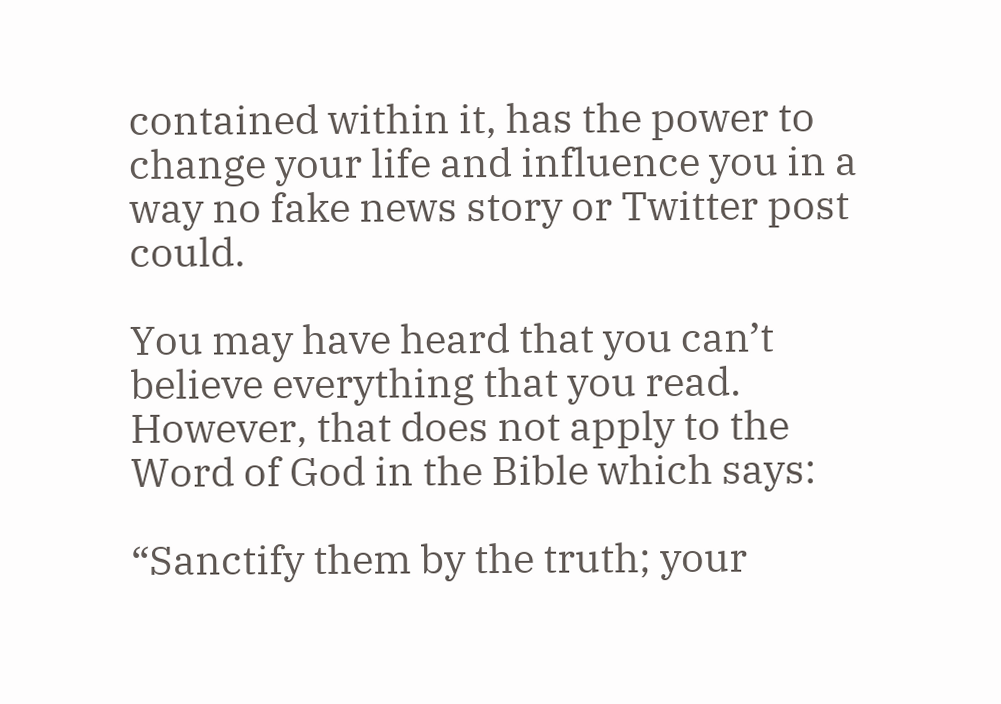contained within it, has the power to change your life and influence you in a way no fake news story or Twitter post could.

You may have heard that you can’t believe everything that you read. However, that does not apply to the Word of God in the Bible which says:

“Sanctify them by the truth; your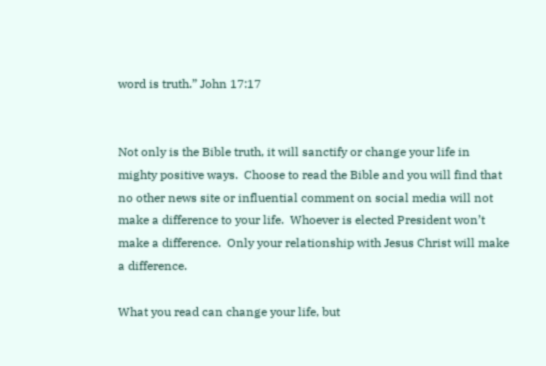word is truth.” John 17:17


Not only is the Bible truth, it will sanctify or change your life in mighty positive ways.  Choose to read the Bible and you will find that no other news site or influential comment on social media will not make a difference to your life.  Whoever is elected President won’t make a difference.  Only your relationship with Jesus Christ will make a difference.

What you read can change your life, but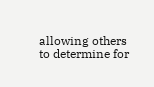allowing others to determine for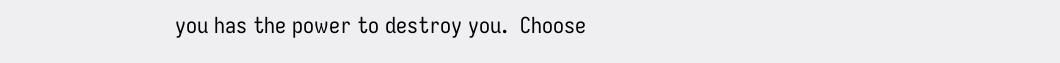you has the power to destroy you.  Choose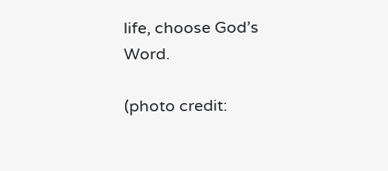life, choose God’s Word.

(photo credit: